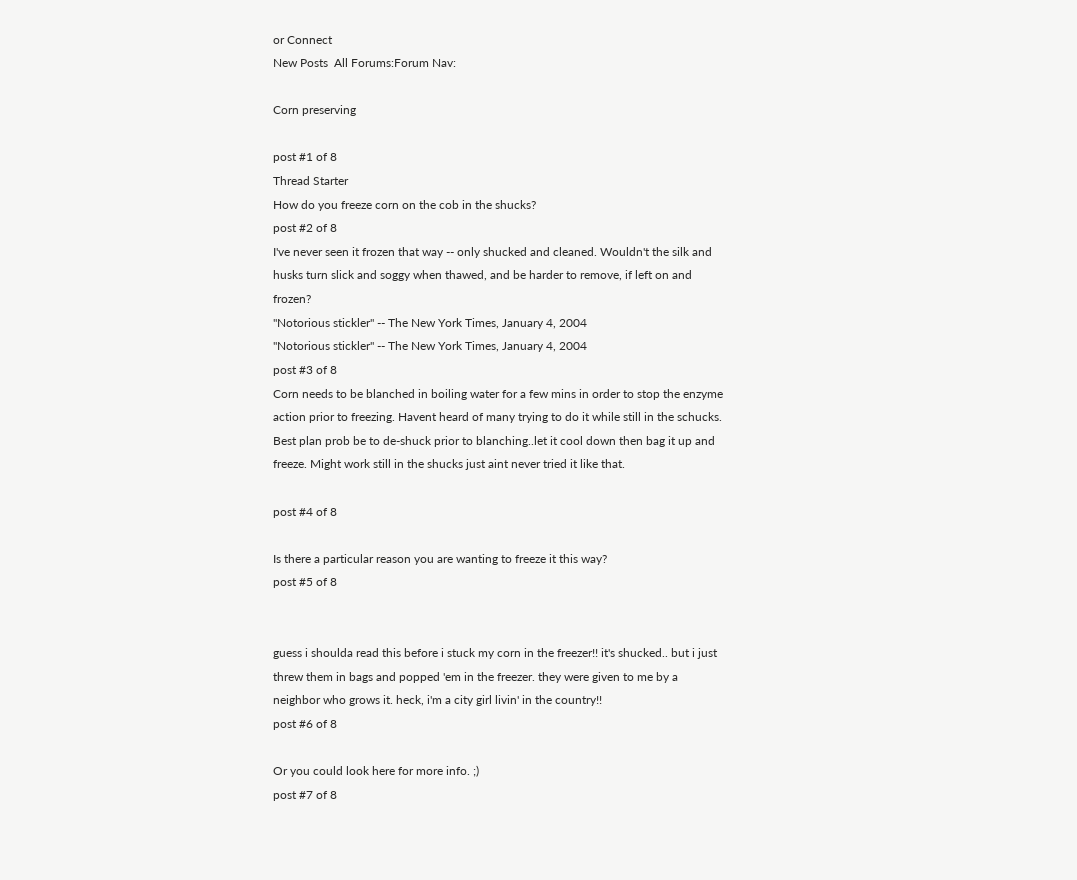or Connect
New Posts  All Forums:Forum Nav:

Corn preserving

post #1 of 8
Thread Starter
How do you freeze corn on the cob in the shucks?
post #2 of 8
I've never seen it frozen that way -- only shucked and cleaned. Wouldn't the silk and husks turn slick and soggy when thawed, and be harder to remove, if left on and frozen?
"Notorious stickler" -- The New York Times, January 4, 2004
"Notorious stickler" -- The New York Times, January 4, 2004
post #3 of 8
Corn needs to be blanched in boiling water for a few mins in order to stop the enzyme action prior to freezing. Havent heard of many trying to do it while still in the schucks. Best plan prob be to de-shuck prior to blanching..let it cool down then bag it up and freeze. Might work still in the shucks just aint never tried it like that.

post #4 of 8

Is there a particular reason you are wanting to freeze it this way?
post #5 of 8


guess i shoulda read this before i stuck my corn in the freezer!! it's shucked.. but i just threw them in bags and popped 'em in the freezer. they were given to me by a neighbor who grows it. heck, i'm a city girl livin' in the country!!
post #6 of 8

Or you could look here for more info. ;)
post #7 of 8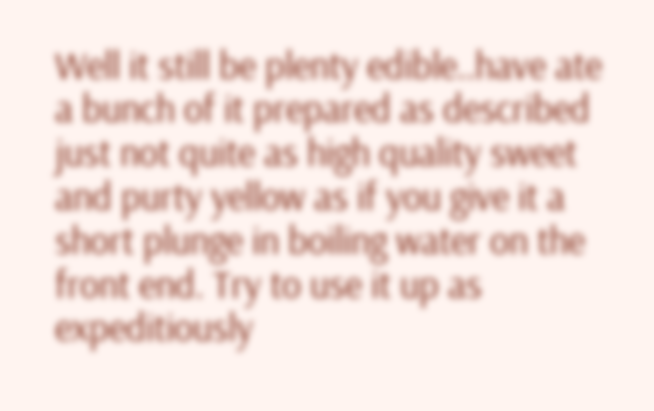Well it still be plenty edible..have ate a bunch of it prepared as described just not quite as high quality sweet and purty yellow as if you give it a short plunge in boiling water on the front end. Try to use it up as expeditiously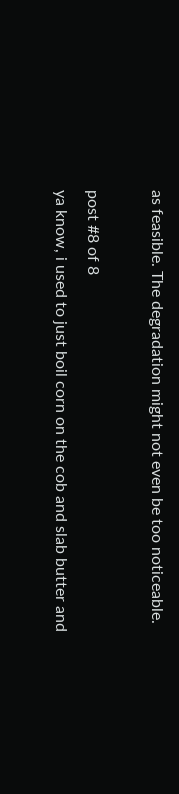as feasible. The degradation might not even be too noticeable.

post #8 of 8
ya know, i used to just boil corn on the cob and slab butter and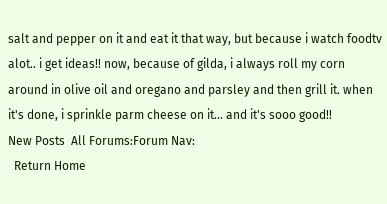salt and pepper on it and eat it that way, but because i watch foodtv alot.. i get ideas!! now, because of gilda, i always roll my corn around in olive oil and oregano and parsley and then grill it. when it's done, i sprinkle parm cheese on it... and it's sooo good!!
New Posts  All Forums:Forum Nav:
  Return Home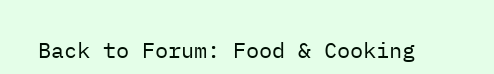Back to Forum: Food & Cooking